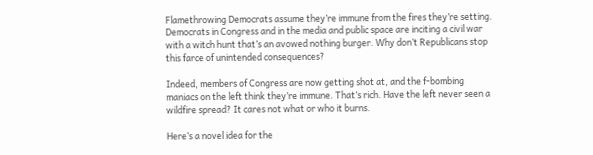Flamethrowing Democrats assume they’re immune from the fires they’re setting. Democrats in Congress and in the media and public space are inciting a civil war with a witch hunt that’s an avowed nothing burger. Why don’t Republicans stop this farce of unintended consequences?

Indeed, members of Congress are now getting shot at, and the f-bombing maniacs on the left think they’re immune. That’s rich. Have the left never seen a wildfire spread? It cares not what or who it burns.

Here’s a novel idea for the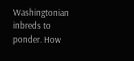Washingtonian inbreds to ponder. How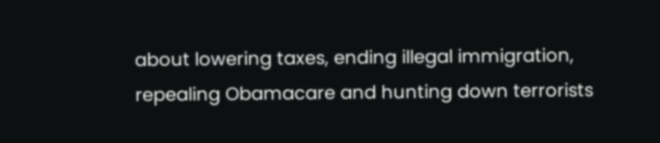about lowering taxes, ending illegal immigration, repealing Obamacare and hunting down terrorists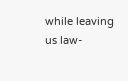while leaving us law-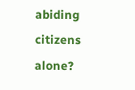abiding citizens alone?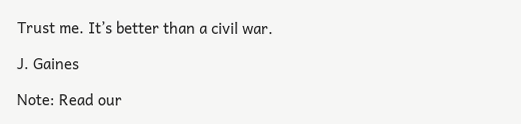Trust me. It’s better than a civil war.

J. Gaines

Note: Read our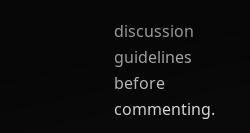discussion guidelines before commenting.